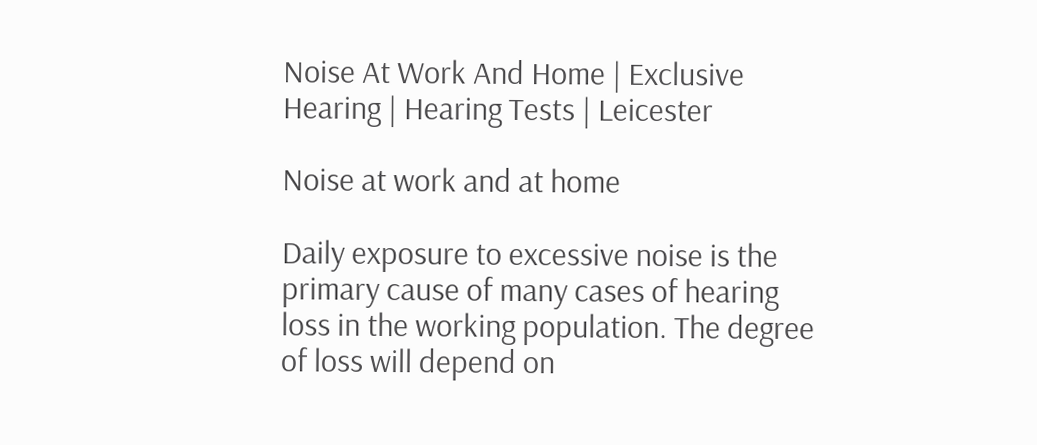Noise At Work And Home | Exclusive Hearing | Hearing Tests | Leicester

Noise at work and at home

Daily exposure to excessive noise is the primary cause of many cases of hearing loss in the working population. The degree of loss will depend on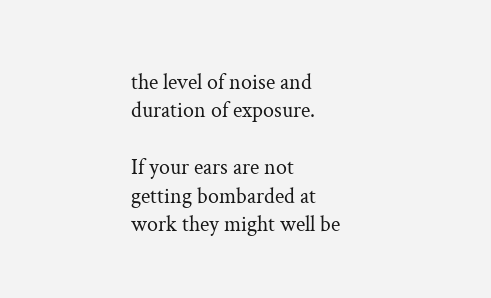the level of noise and duration of exposure.

If your ears are not getting bombarded at work they might well be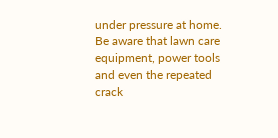under pressure at home. Be aware that lawn care equipment, power tools and even the repeated crack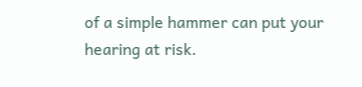of a simple hammer can put your hearing at risk.